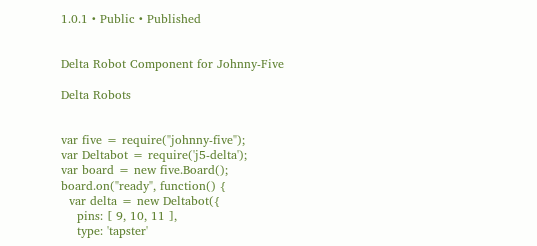1.0.1 • Public • Published


Delta Robot Component for Johnny-Five

Delta Robots


var five = require("johnny-five");
var Deltabot = require('j5-delta');
var board = new five.Board();
board.on("ready", function() {
  var delta = new Deltabot({
    pins: [ 9, 10, 11 ],
    type: 'tapster'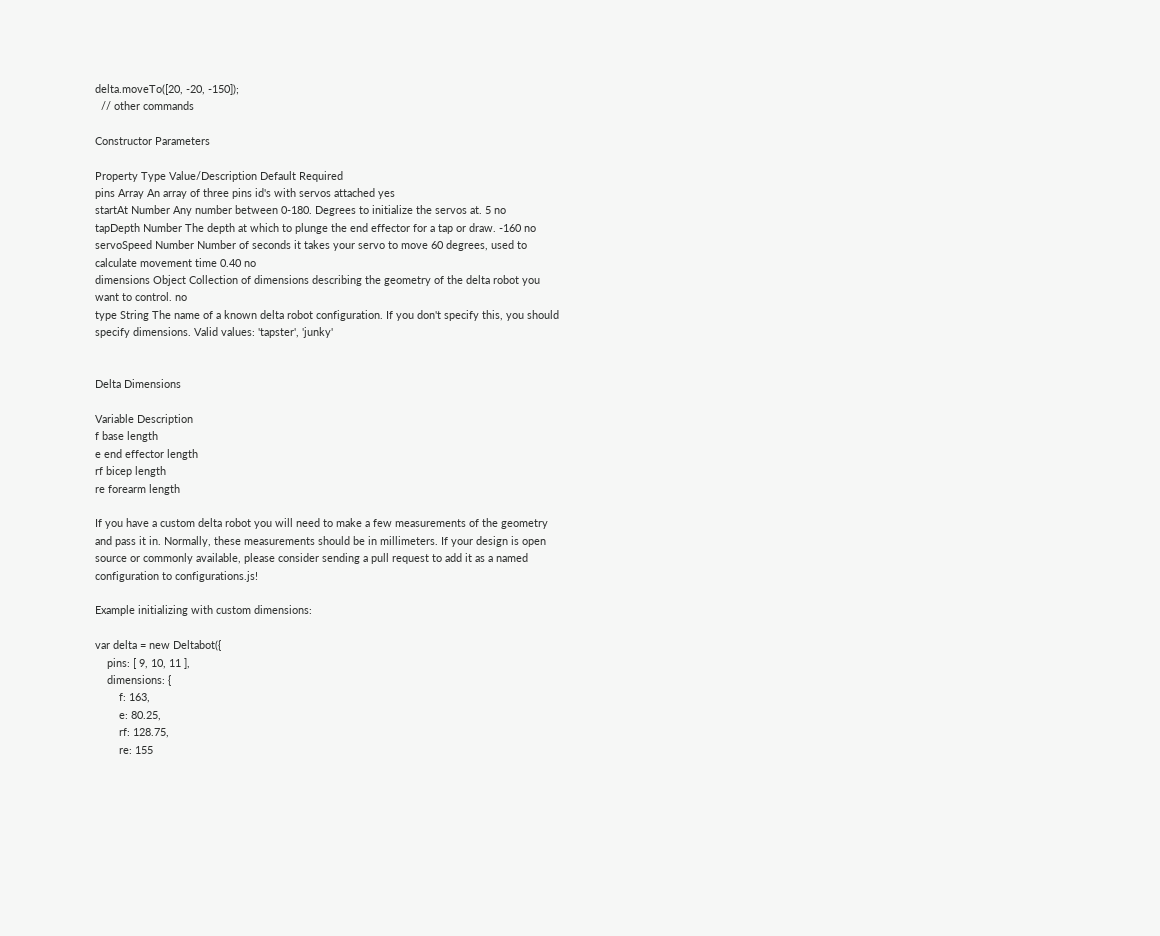delta.moveTo([20, -20, -150]);
  // other commands

Constructor Parameters

Property Type Value/Description Default Required
pins Array An array of three pins id's with servos attached yes
startAt Number Any number between 0-180. Degrees to initialize the servos at. 5 no
tapDepth Number The depth at which to plunge the end effector for a tap or draw. -160 no
servoSpeed Number Number of seconds it takes your servo to move 60 degrees, used to calculate movement time 0.40 no
dimensions Object Collection of dimensions describing the geometry of the delta robot you want to control. no
type String The name of a known delta robot configuration. If you don't specify this, you should specify dimensions. Valid values: 'tapster', 'junky'


Delta Dimensions

Variable Description
f base length
e end effector length
rf bicep length
re forearm length

If you have a custom delta robot you will need to make a few measurements of the geometry and pass it in. Normally, these measurements should be in millimeters. If your design is open source or commonly available, please consider sending a pull request to add it as a named configuration to configurations.js!

Example initializing with custom dimensions:

var delta = new Deltabot({
    pins: [ 9, 10, 11 ],
    dimensions: {
        f: 163,
        e: 80.25,
        rf: 128.75,
        re: 155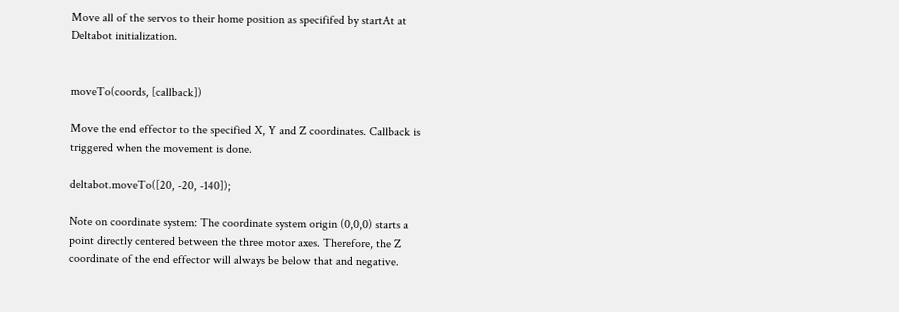Move all of the servos to their home position as specififed by startAt at Deltabot initialization.


moveTo(coords, [callback])

Move the end effector to the specified X, Y and Z coordinates. Callback is triggered when the movement is done.

deltabot.moveTo([20, -20, -140]);

Note on coordinate system: The coordinate system origin (0,0,0) starts a point directly centered between the three motor axes. Therefore, the Z coordinate of the end effector will always be below that and negative.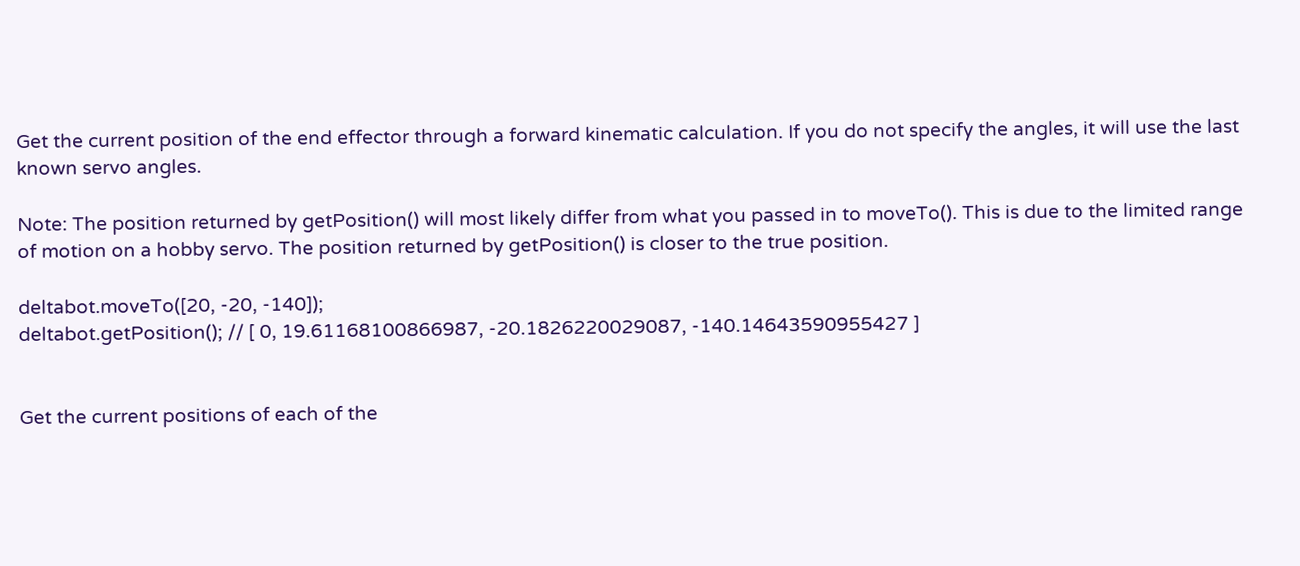Get the current position of the end effector through a forward kinematic calculation. If you do not specify the angles, it will use the last known servo angles.

Note: The position returned by getPosition() will most likely differ from what you passed in to moveTo(). This is due to the limited range of motion on a hobby servo. The position returned by getPosition() is closer to the true position.

deltabot.moveTo([20, -20, -140]);
deltabot.getPosition(); // [ 0, 19.61168100866987, -20.1826220029087, -140.14643590955427 ]


Get the current positions of each of the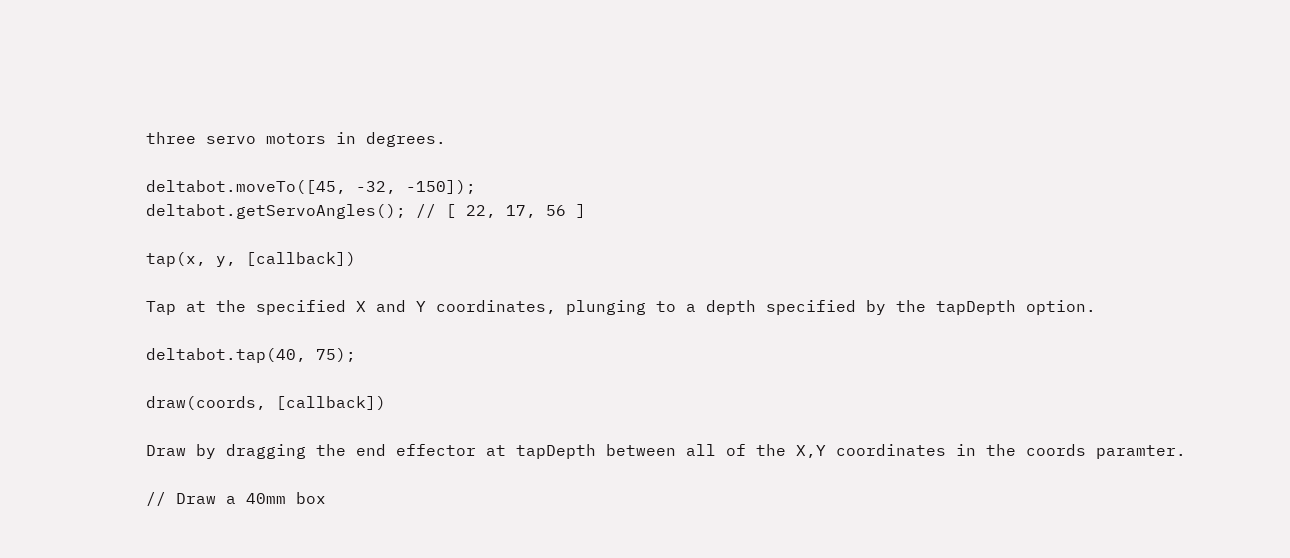three servo motors in degrees.

deltabot.moveTo([45, -32, -150]);
deltabot.getServoAngles(); // [ 22, 17, 56 ]

tap(x, y, [callback])

Tap at the specified X and Y coordinates, plunging to a depth specified by the tapDepth option.

deltabot.tap(40, 75);

draw(coords, [callback])

Draw by dragging the end effector at tapDepth between all of the X,Y coordinates in the coords paramter.

// Draw a 40mm box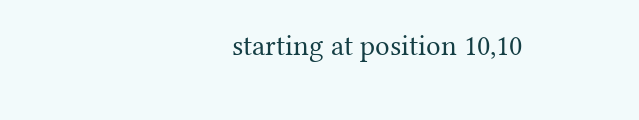starting at position 10,10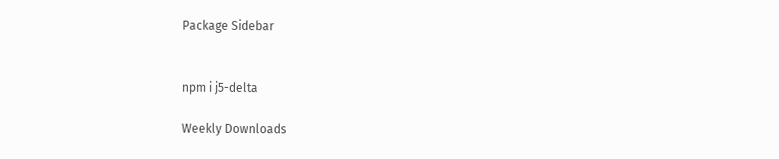Package Sidebar


npm i j5-delta

Weekly Downloads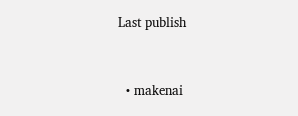Last publish


  • makenai